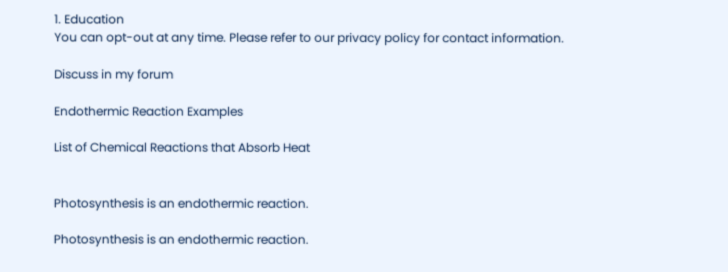1. Education
You can opt-out at any time. Please refer to our privacy policy for contact information.

Discuss in my forum

Endothermic Reaction Examples

List of Chemical Reactions that Absorb Heat


Photosynthesis is an endothermic reaction.

Photosynthesis is an endothermic reaction.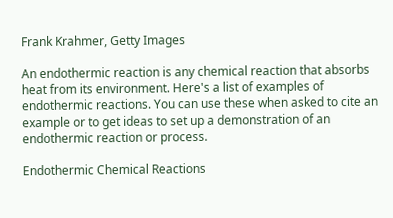Frank Krahmer, Getty Images

An endothermic reaction is any chemical reaction that absorbs heat from its environment. Here's a list of examples of endothermic reactions. You can use these when asked to cite an example or to get ideas to set up a demonstration of an endothermic reaction or process.

Endothermic Chemical Reactions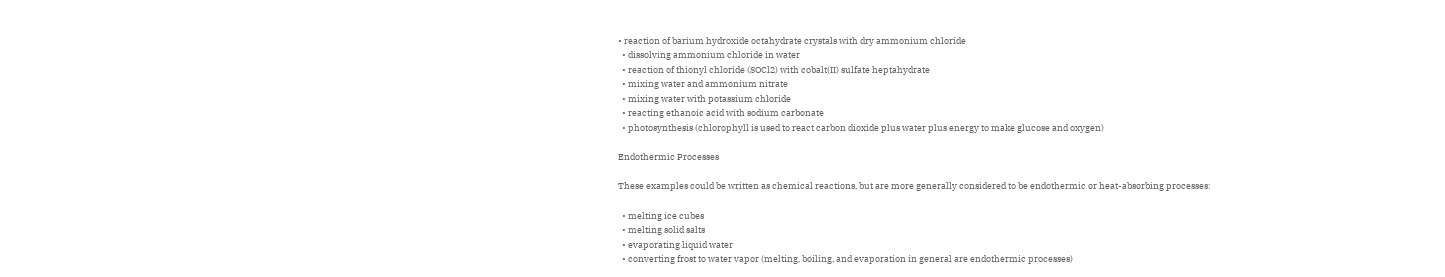• reaction of barium hydroxide octahydrate crystals with dry ammonium chloride
  • dissolving ammonium chloride in water
  • reaction of thionyl chloride (SOCl2) with cobalt(II) sulfate heptahydrate
  • mixing water and ammonium nitrate
  • mixing water with potassium chloride
  • reacting ethanoic acid with sodium carbonate
  • photosynthesis (chlorophyll is used to react carbon dioxide plus water plus energy to make glucose and oxygen)

Endothermic Processes

These examples could be written as chemical reactions, but are more generally considered to be endothermic or heat-absorbing processes:

  • melting ice cubes
  • melting solid salts
  • evaporating liquid water
  • converting frost to water vapor (melting, boiling, and evaporation in general are endothermic processes)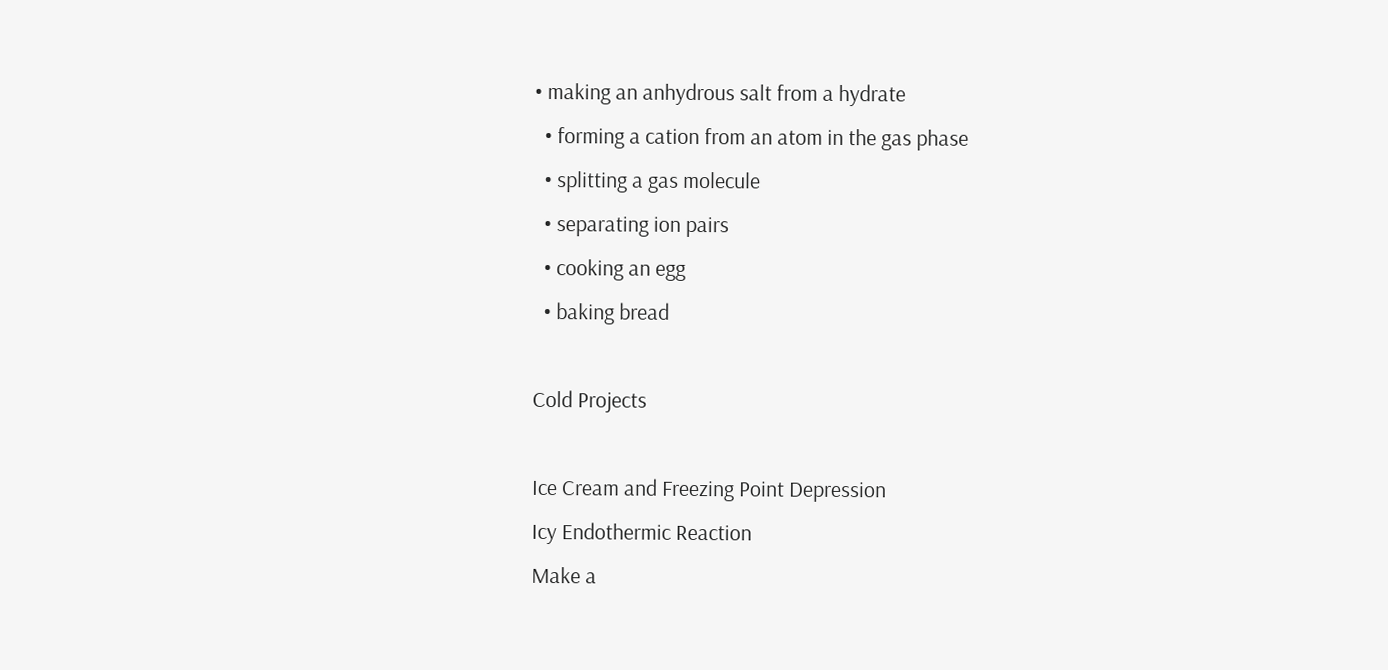• making an anhydrous salt from a hydrate
  • forming a cation from an atom in the gas phase
  • splitting a gas molecule
  • separating ion pairs
  • cooking an egg
  • baking bread

Cold Projects

Ice Cream and Freezing Point Depression
Icy Endothermic Reaction
Make a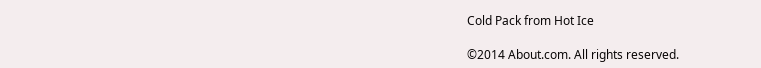Cold Pack from Hot Ice

©2014 About.com. All rights reserved.